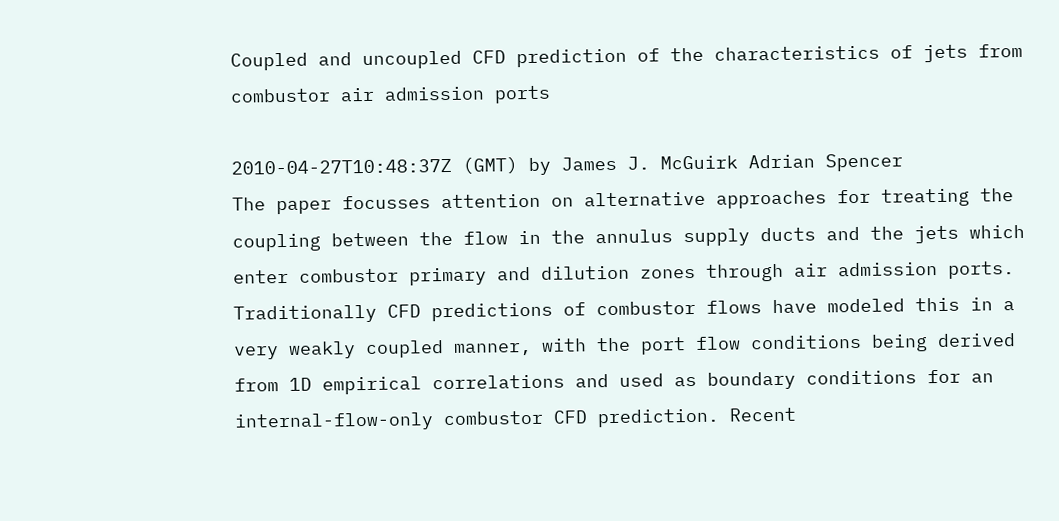Coupled and uncoupled CFD prediction of the characteristics of jets from combustor air admission ports

2010-04-27T10:48:37Z (GMT) by James J. McGuirk Adrian Spencer
The paper focusses attention on alternative approaches for treating the coupling between the flow in the annulus supply ducts and the jets which enter combustor primary and dilution zones through air admission ports. Traditionally CFD predictions of combustor flows have modeled this in a very weakly coupled manner, with the port flow conditions being derived from 1D empirical correlations and used as boundary conditions for an internal-flow-only combustor CFD prediction. Recent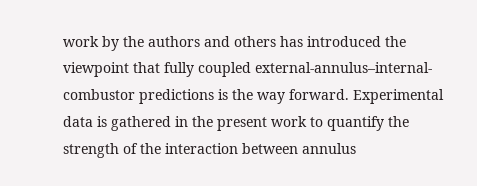work by the authors and others has introduced the viewpoint that fully coupled external-annulus–internal-combustor predictions is the way forward. Experimental data is gathered in the present work to quantify the strength of the interaction between annulus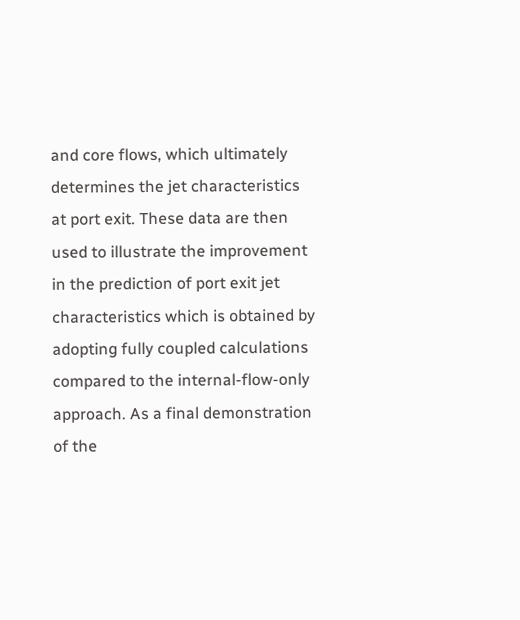and core flows, which ultimately determines the jet characteristics at port exit. These data are then used to illustrate the improvement in the prediction of port exit jet characteristics which is obtained by adopting fully coupled calculations compared to the internal-flow-only approach. As a final demonstration of the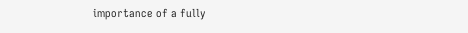importance of a fully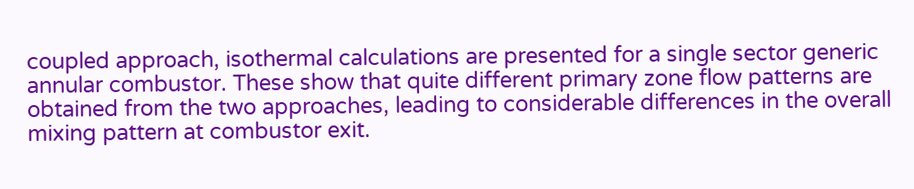coupled approach, isothermal calculations are presented for a single sector generic annular combustor. These show that quite different primary zone flow patterns are obtained from the two approaches, leading to considerable differences in the overall mixing pattern at combustor exit.